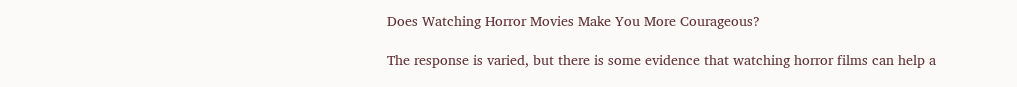Does Watching Horror Movies Make You More Courageous?

The response is varied, but there is some evidence that watching horror films can help a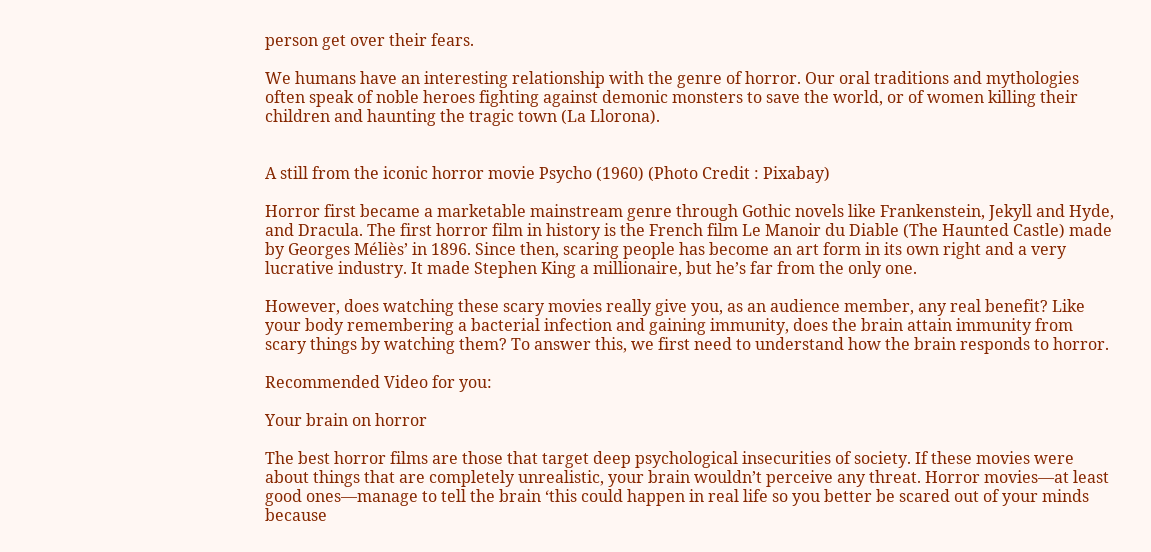person get over their fears.

We humans have an interesting relationship with the genre of horror. Our oral traditions and mythologies often speak of noble heroes fighting against demonic monsters to save the world, or of women killing their children and haunting the tragic town (La Llorona).


A still from the iconic horror movie Psycho (1960) (Photo Credit : Pixabay)

Horror first became a marketable mainstream genre through Gothic novels like Frankenstein, Jekyll and Hyde, and Dracula. The first horror film in history is the French film Le Manoir du Diable (The Haunted Castle) made by Georges Méliès’ in 1896. Since then, scaring people has become an art form in its own right and a very lucrative industry. It made Stephen King a millionaire, but he’s far from the only one.

However, does watching these scary movies really give you, as an audience member, any real benefit? Like your body remembering a bacterial infection and gaining immunity, does the brain attain immunity from scary things by watching them? To answer this, we first need to understand how the brain responds to horror.

Recommended Video for you:

Your brain on horror

The best horror films are those that target deep psychological insecurities of society. If these movies were about things that are completely unrealistic, your brain wouldn’t perceive any threat. Horror movies—at least good ones—manage to tell the brain ‘this could happen in real life so you better be scared out of your minds because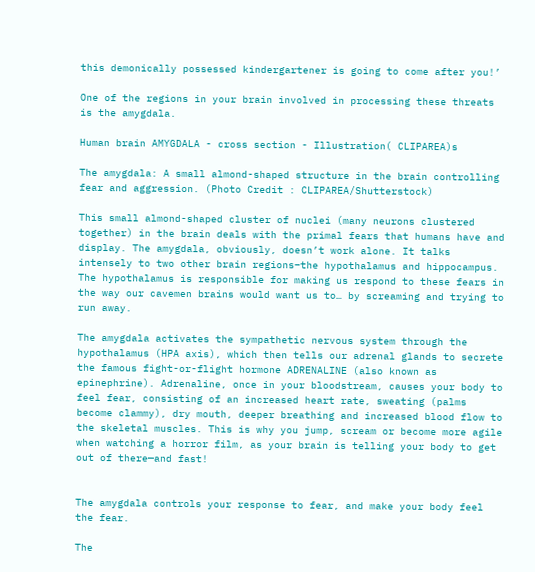this demonically possessed kindergartener is going to come after you!’

One of the regions in your brain involved in processing these threats is the amygdala.

Human brain AMYGDALA - cross section - Illustration( CLIPAREA)s

The amygdala: A small almond-shaped structure in the brain controlling fear and aggression. (Photo Credit : CLIPAREA/Shutterstock)

This small almond-shaped cluster of nuclei (many neurons clustered together) in the brain deals with the primal fears that humans have and display. The amygdala, obviously, doesn’t work alone. It talks intensely to two other brain regions–the hypothalamus and hippocampus. The hypothalamus is responsible for making us respond to these fears in the way our cavemen brains would want us to… by screaming and trying to run away.

The amygdala activates the sympathetic nervous system through the hypothalamus (HPA axis), which then tells our adrenal glands to secrete the famous fight-or-flight hormone ADRENALINE (also known as epinephrine). Adrenaline, once in your bloodstream, causes your body to feel fear, consisting of an increased heart rate, sweating (palms become clammy), dry mouth, deeper breathing and increased blood flow to the skeletal muscles. This is why you jump, scream or become more agile when watching a horror film, as your brain is telling your body to get out of there—and fast!


The amygdala controls your response to fear, and make your body feel the fear.

The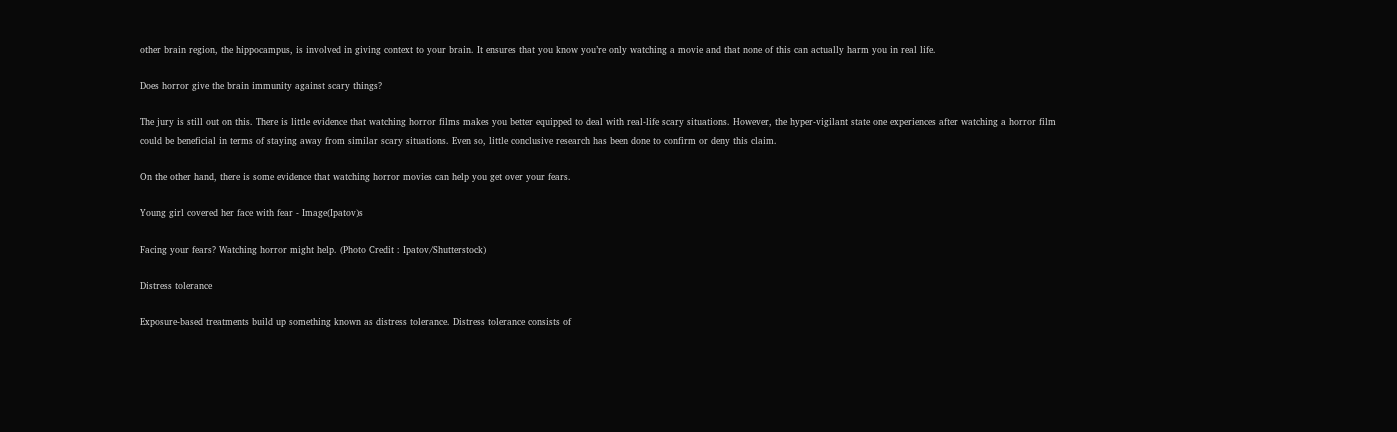other brain region, the hippocampus, is involved in giving context to your brain. It ensures that you know you’re only watching a movie and that none of this can actually harm you in real life.

Does horror give the brain immunity against scary things?

The jury is still out on this. There is little evidence that watching horror films makes you better equipped to deal with real-life scary situations. However, the hyper-vigilant state one experiences after watching a horror film could be beneficial in terms of staying away from similar scary situations. Even so, little conclusive research has been done to confirm or deny this claim.

On the other hand, there is some evidence that watching horror movies can help you get over your fears.

Young girl covered her face with fear - Image(Ipatov)s

Facing your fears? Watching horror might help. (Photo Credit : Ipatov/Shutterstock)

Distress tolerance

Exposure-based treatments build up something known as distress tolerance. Distress tolerance consists of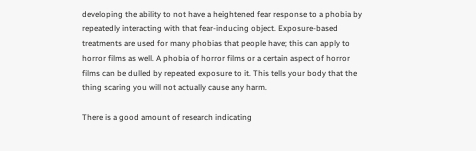developing the ability to not have a heightened fear response to a phobia by repeatedly interacting with that fear-inducing object. Exposure-based treatments are used for many phobias that people have; this can apply to horror films as well. A phobia of horror films or a certain aspect of horror films can be dulled by repeated exposure to it. This tells your body that the thing scaring you will not actually cause any harm.

There is a good amount of research indicating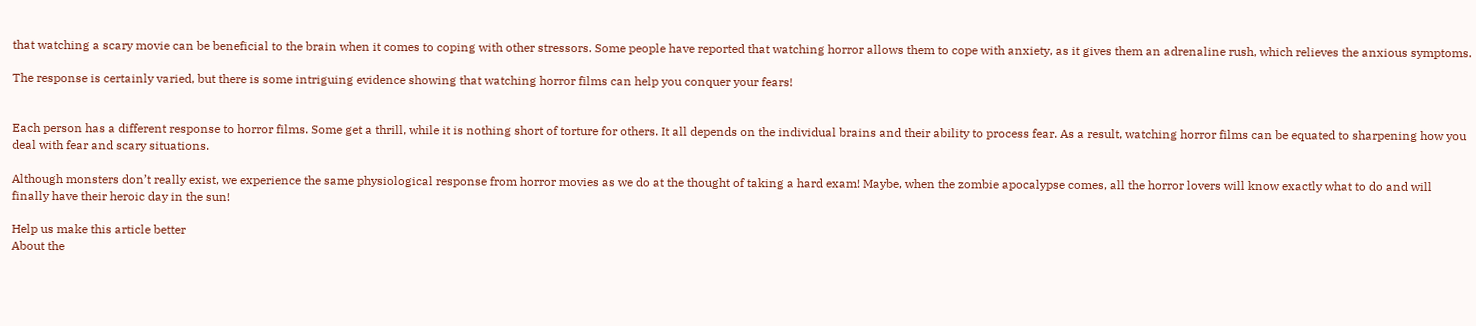that watching a scary movie can be beneficial to the brain when it comes to coping with other stressors. Some people have reported that watching horror allows them to cope with anxiety, as it gives them an adrenaline rush, which relieves the anxious symptoms.

The response is certainly varied, but there is some intriguing evidence showing that watching horror films can help you conquer your fears!


Each person has a different response to horror films. Some get a thrill, while it is nothing short of torture for others. It all depends on the individual brains and their ability to process fear. As a result, watching horror films can be equated to sharpening how you deal with fear and scary situations.

Although monsters don’t really exist, we experience the same physiological response from horror movies as we do at the thought of taking a hard exam! Maybe, when the zombie apocalypse comes, all the horror lovers will know exactly what to do and will finally have their heroic day in the sun!

Help us make this article better
About the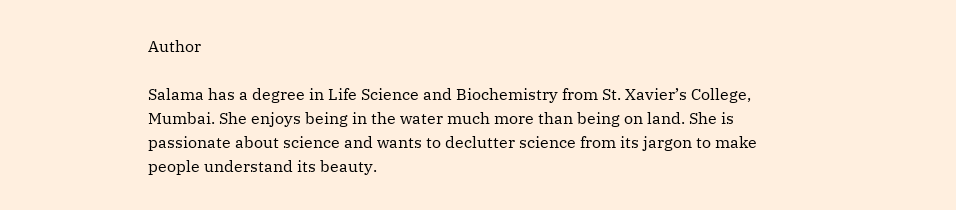Author

Salama has a degree in Life Science and Biochemistry from St. Xavier’s College, Mumbai. She enjoys being in the water much more than being on land. She is passionate about science and wants to declutter science from its jargon to make people understand its beauty.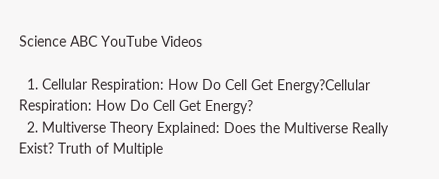Science ABC YouTube Videos

  1. Cellular Respiration: How Do Cell Get Energy?Cellular Respiration: How Do Cell Get Energy?
  2. Multiverse Theory Explained: Does the Multiverse Really Exist? Truth of Multiple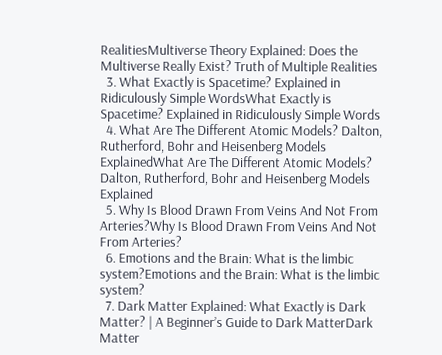RealitiesMultiverse Theory Explained: Does the Multiverse Really Exist? Truth of Multiple Realities
  3. What Exactly is Spacetime? Explained in Ridiculously Simple WordsWhat Exactly is Spacetime? Explained in Ridiculously Simple Words
  4. What Are The Different Atomic Models? Dalton, Rutherford, Bohr and Heisenberg Models ExplainedWhat Are The Different Atomic Models? Dalton, Rutherford, Bohr and Heisenberg Models Explained
  5. Why Is Blood Drawn From Veins And Not From Arteries?Why Is Blood Drawn From Veins And Not From Arteries?
  6. Emotions and the Brain: What is the limbic system?Emotions and the Brain: What is the limbic system?
  7. Dark Matter Explained: What Exactly is Dark Matter? | A Beginner’s Guide to Dark MatterDark Matter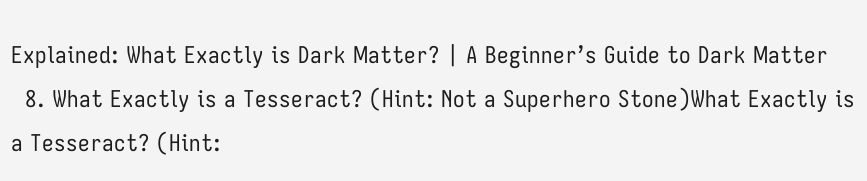Explained: What Exactly is Dark Matter? | A Beginner’s Guide to Dark Matter
  8. What Exactly is a Tesseract? (Hint: Not a Superhero Stone)What Exactly is a Tesseract? (Hint: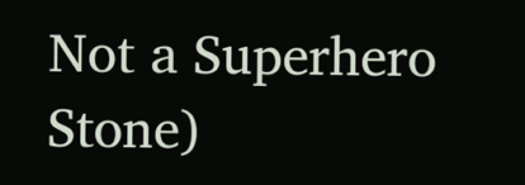Not a Superhero Stone)